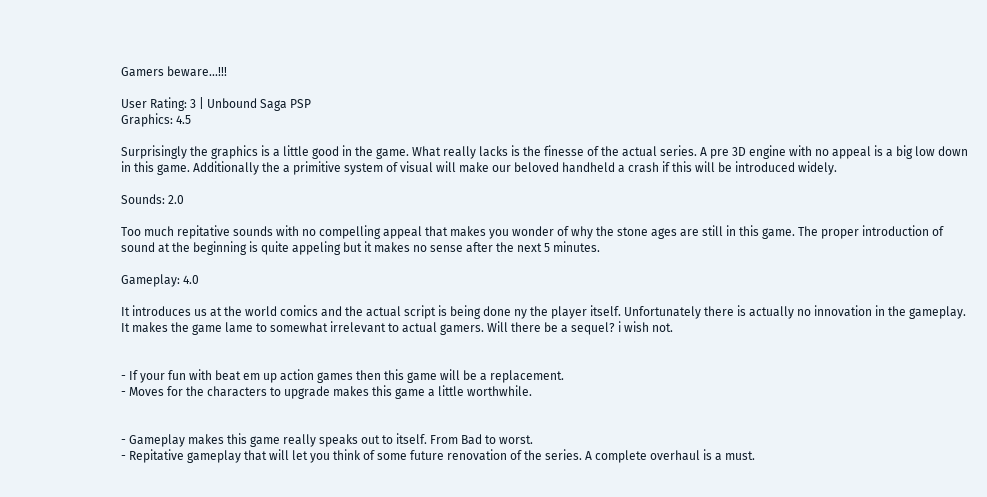Gamers beware...!!!

User Rating: 3 | Unbound Saga PSP
Graphics: 4.5

Surprisingly the graphics is a little good in the game. What really lacks is the finesse of the actual series. A pre 3D engine with no appeal is a big low down in this game. Additionally the a primitive system of visual will make our beloved handheld a crash if this will be introduced widely.

Sounds: 2.0

Too much repitative sounds with no compelling appeal that makes you wonder of why the stone ages are still in this game. The proper introduction of sound at the beginning is quite appeling but it makes no sense after the next 5 minutes.

Gameplay: 4.0

It introduces us at the world comics and the actual script is being done ny the player itself. Unfortunately there is actually no innovation in the gameplay. It makes the game lame to somewhat irrelevant to actual gamers. Will there be a sequel? i wish not.


- If your fun with beat em up action games then this game will be a replacement.
- Moves for the characters to upgrade makes this game a little worthwhile.


- Gameplay makes this game really speaks out to itself. From Bad to worst.
- Repitative gameplay that will let you think of some future renovation of the series. A complete overhaul is a must.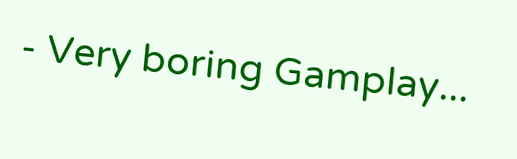- Very boring Gamplay...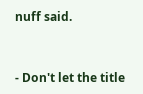nuff said.


- Don't let the title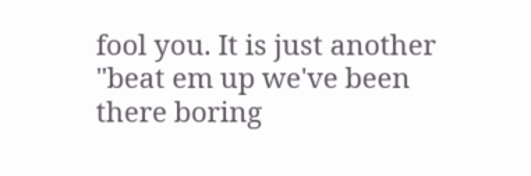fool you. It is just another "beat em up we've been there boring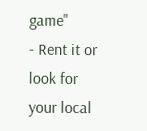game"
- Rent it or look for your local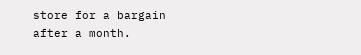store for a bargain after a month.